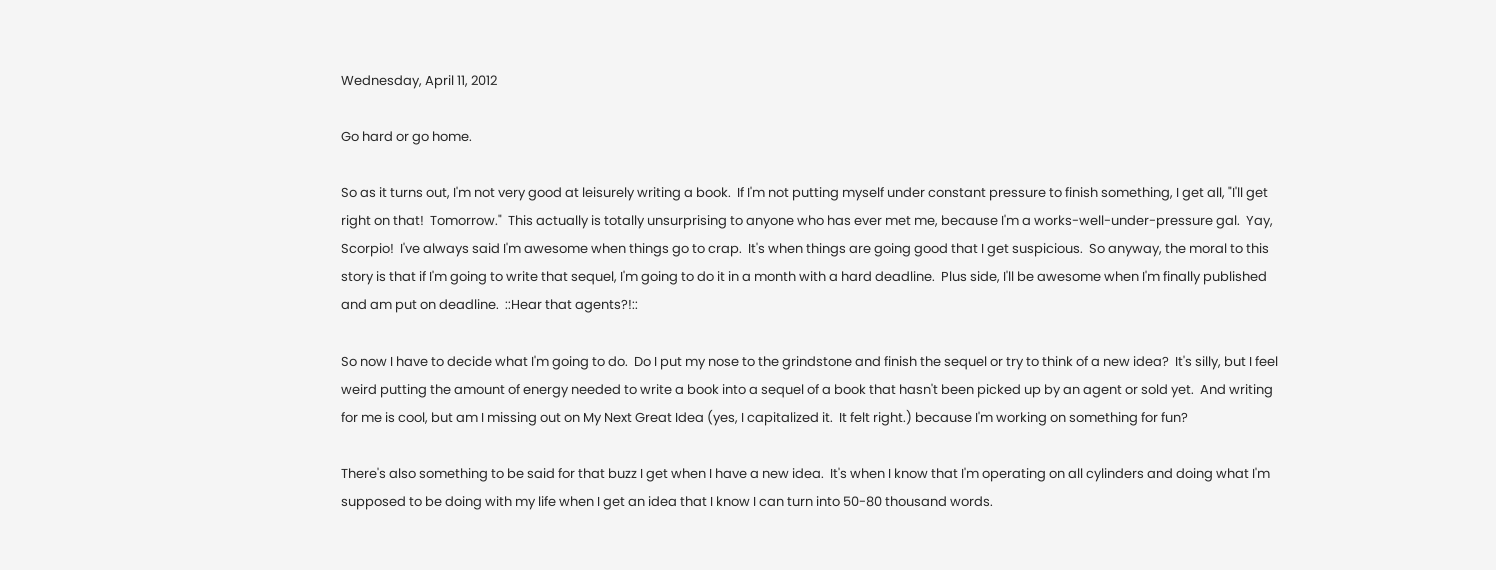Wednesday, April 11, 2012

Go hard or go home.

So as it turns out, I'm not very good at leisurely writing a book.  If I'm not putting myself under constant pressure to finish something, I get all, "I'll get right on that!  Tomorrow."  This actually is totally unsurprising to anyone who has ever met me, because I'm a works-well-under-pressure gal.  Yay, Scorpio!  I've always said I'm awesome when things go to crap.  It's when things are going good that I get suspicious.  So anyway, the moral to this story is that if I'm going to write that sequel, I'm going to do it in a month with a hard deadline.  Plus side, I'll be awesome when I'm finally published and am put on deadline.  ::Hear that agents?!::

So now I have to decide what I'm going to do.  Do I put my nose to the grindstone and finish the sequel or try to think of a new idea?  It's silly, but I feel weird putting the amount of energy needed to write a book into a sequel of a book that hasn't been picked up by an agent or sold yet.  And writing for me is cool, but am I missing out on My Next Great Idea (yes, I capitalized it.  It felt right.) because I'm working on something for fun?

There's also something to be said for that buzz I get when I have a new idea.  It's when I know that I'm operating on all cylinders and doing what I'm supposed to be doing with my life when I get an idea that I know I can turn into 50-80 thousand words.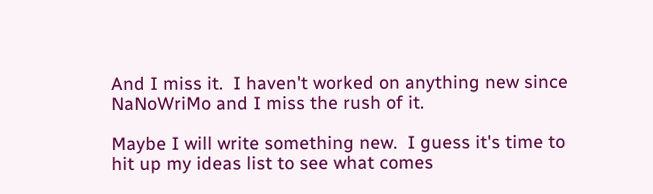And I miss it.  I haven't worked on anything new since NaNoWriMo and I miss the rush of it.

Maybe I will write something new.  I guess it's time to hit up my ideas list to see what comes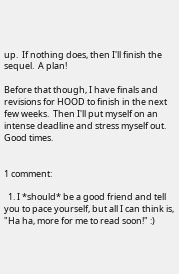up.  If nothing does, then I'll finish the sequel.  A plan!

Before that though, I have finals and revisions for HOOD to finish in the next few weeks.  Then I'll put myself on an intense deadline and stress myself out.  Good times.


1 comment:

  1. I *should* be a good friend and tell you to pace yourself, but all I can think is, "Ha ha, more for me to read soon!" :)